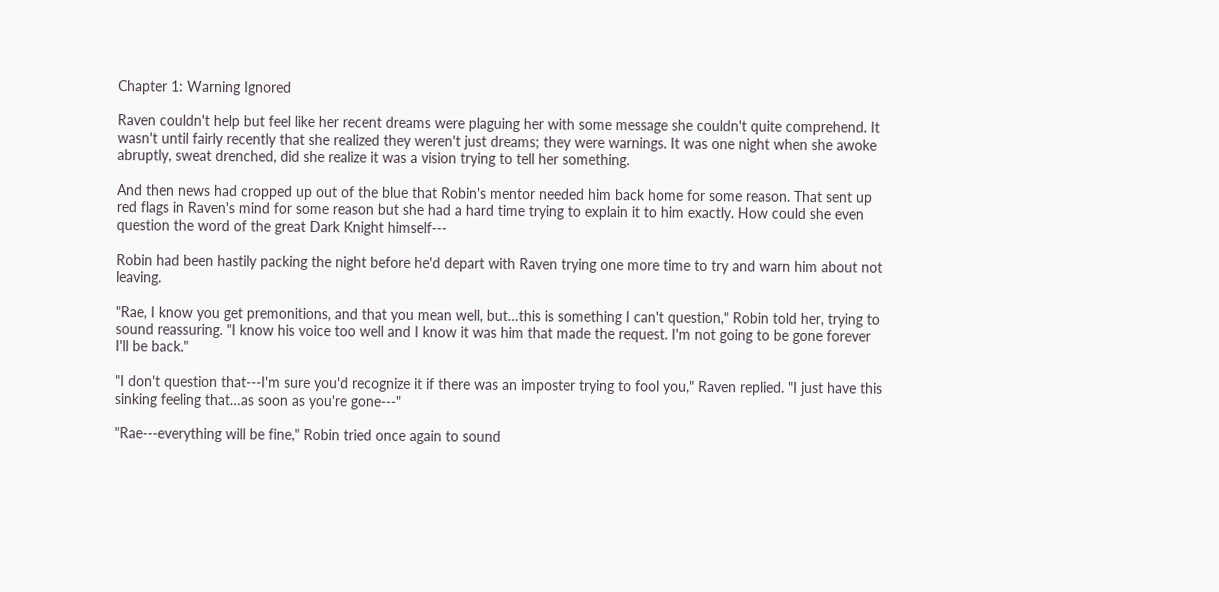Chapter 1: Warning Ignored

Raven couldn't help but feel like her recent dreams were plaguing her with some message she couldn't quite comprehend. It wasn't until fairly recently that she realized they weren't just dreams; they were warnings. It was one night when she awoke abruptly, sweat drenched, did she realize it was a vision trying to tell her something.

And then news had cropped up out of the blue that Robin's mentor needed him back home for some reason. That sent up red flags in Raven's mind for some reason but she had a hard time trying to explain it to him exactly. How could she even question the word of the great Dark Knight himself---

Robin had been hastily packing the night before he'd depart with Raven trying one more time to try and warn him about not leaving.

"Rae, I know you get premonitions, and that you mean well, but…this is something I can't question," Robin told her, trying to sound reassuring. "I know his voice too well and I know it was him that made the request. I'm not going to be gone forever I'll be back."

"I don't question that---I'm sure you'd recognize it if there was an imposter trying to fool you," Raven replied. "I just have this sinking feeling that…as soon as you're gone---"

"Rae---everything will be fine," Robin tried once again to sound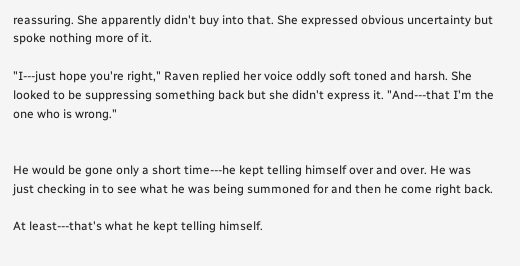reassuring. She apparently didn't buy into that. She expressed obvious uncertainty but spoke nothing more of it.

"I---just hope you're right," Raven replied her voice oddly soft toned and harsh. She looked to be suppressing something back but she didn't express it. "And---that I'm the one who is wrong."


He would be gone only a short time---he kept telling himself over and over. He was just checking in to see what he was being summoned for and then he come right back.

At least---that's what he kept telling himself.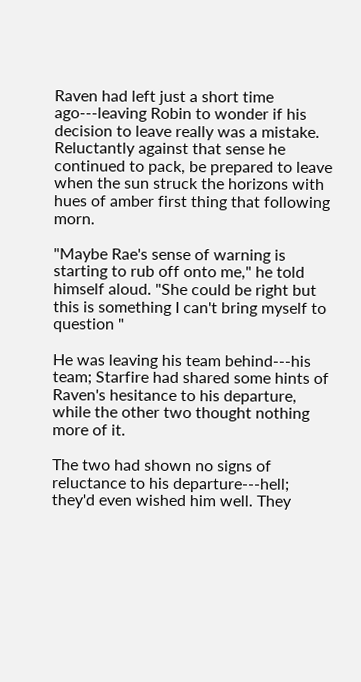Raven had left just a short time ago---leaving Robin to wonder if his decision to leave really was a mistake. Reluctantly against that sense he continued to pack, be prepared to leave when the sun struck the horizons with hues of amber first thing that following morn.

"Maybe Rae's sense of warning is starting to rub off onto me," he told himself aloud. "She could be right but this is something I can't bring myself to question "

He was leaving his team behind---his team; Starfire had shared some hints of Raven's hesitance to his departure, while the other two thought nothing more of it.

The two had shown no signs of reluctance to his departure---hell; they'd even wished him well. They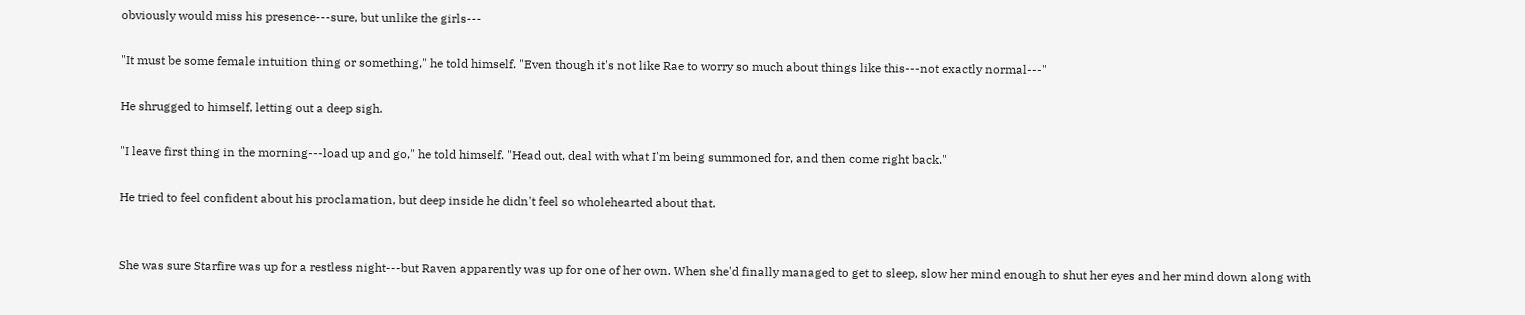obviously would miss his presence---sure, but unlike the girls---

"It must be some female intuition thing or something," he told himself. "Even though it's not like Rae to worry so much about things like this---not exactly normal---"

He shrugged to himself, letting out a deep sigh.

"I leave first thing in the morning---load up and go," he told himself. "Head out, deal with what I'm being summoned for, and then come right back."

He tried to feel confident about his proclamation, but deep inside he didn't feel so wholehearted about that.


She was sure Starfire was up for a restless night---but Raven apparently was up for one of her own. When she'd finally managed to get to sleep, slow her mind enough to shut her eyes and her mind down along with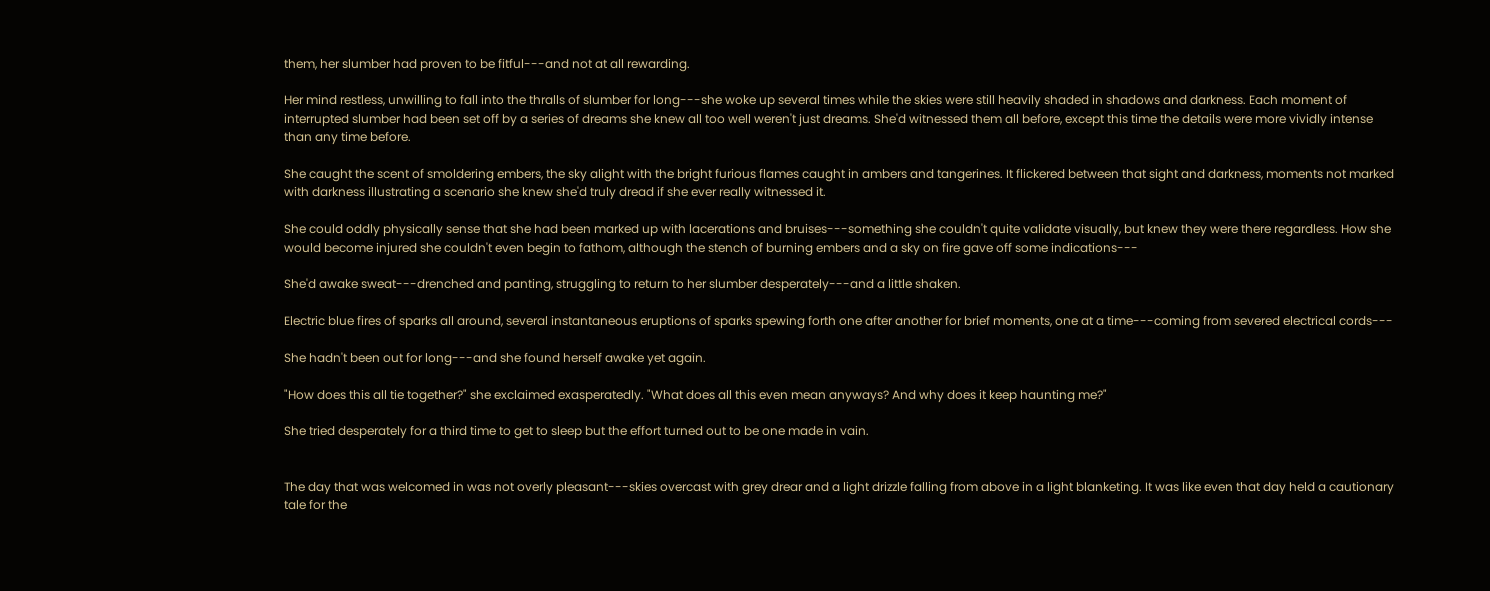them, her slumber had proven to be fitful---and not at all rewarding.

Her mind restless, unwilling to fall into the thralls of slumber for long---she woke up several times while the skies were still heavily shaded in shadows and darkness. Each moment of interrupted slumber had been set off by a series of dreams she knew all too well weren't just dreams. She'd witnessed them all before, except this time the details were more vividly intense than any time before.

She caught the scent of smoldering embers, the sky alight with the bright furious flames caught in ambers and tangerines. It flickered between that sight and darkness, moments not marked with darkness illustrating a scenario she knew she'd truly dread if she ever really witnessed it.

She could oddly physically sense that she had been marked up with lacerations and bruises---something she couldn't quite validate visually, but knew they were there regardless. How she would become injured she couldn't even begin to fathom, although the stench of burning embers and a sky on fire gave off some indications---

She'd awake sweat---drenched and panting, struggling to return to her slumber desperately---and a little shaken.

Electric blue fires of sparks all around, several instantaneous eruptions of sparks spewing forth one after another for brief moments, one at a time---coming from severed electrical cords---

She hadn't been out for long---and she found herself awake yet again.

"How does this all tie together?" she exclaimed exasperatedly. "What does all this even mean anyways? And why does it keep haunting me?"

She tried desperately for a third time to get to sleep but the effort turned out to be one made in vain.


The day that was welcomed in was not overly pleasant---skies overcast with grey drear and a light drizzle falling from above in a light blanketing. It was like even that day held a cautionary tale for the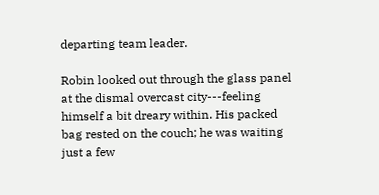departing team leader.

Robin looked out through the glass panel at the dismal overcast city---feeling himself a bit dreary within. His packed bag rested on the couch; he was waiting just a few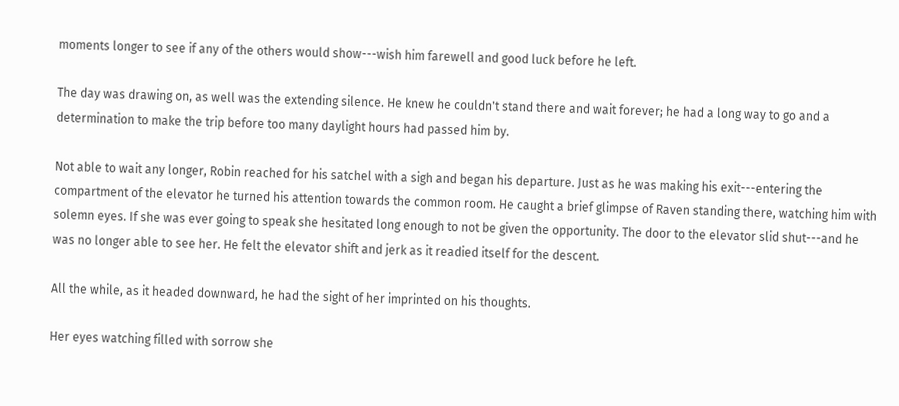moments longer to see if any of the others would show---wish him farewell and good luck before he left.

The day was drawing on, as well was the extending silence. He knew he couldn't stand there and wait forever; he had a long way to go and a determination to make the trip before too many daylight hours had passed him by.

Not able to wait any longer, Robin reached for his satchel with a sigh and began his departure. Just as he was making his exit---entering the compartment of the elevator he turned his attention towards the common room. He caught a brief glimpse of Raven standing there, watching him with solemn eyes. If she was ever going to speak she hesitated long enough to not be given the opportunity. The door to the elevator slid shut---and he was no longer able to see her. He felt the elevator shift and jerk as it readied itself for the descent.

All the while, as it headed downward, he had the sight of her imprinted on his thoughts.

Her eyes watching filled with sorrow she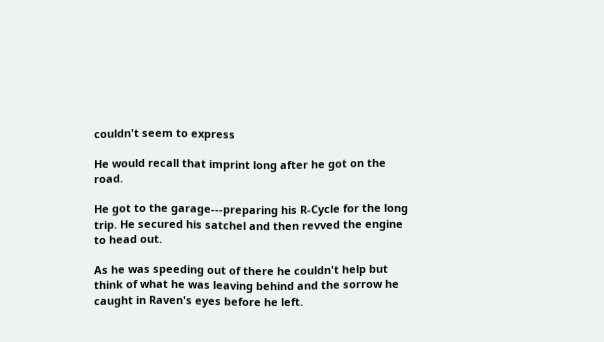couldn't seem to express

He would recall that imprint long after he got on the road.

He got to the garage---preparing his R-Cycle for the long trip. He secured his satchel and then revved the engine to head out.

As he was speeding out of there he couldn't help but think of what he was leaving behind and the sorrow he caught in Raven's eyes before he left.